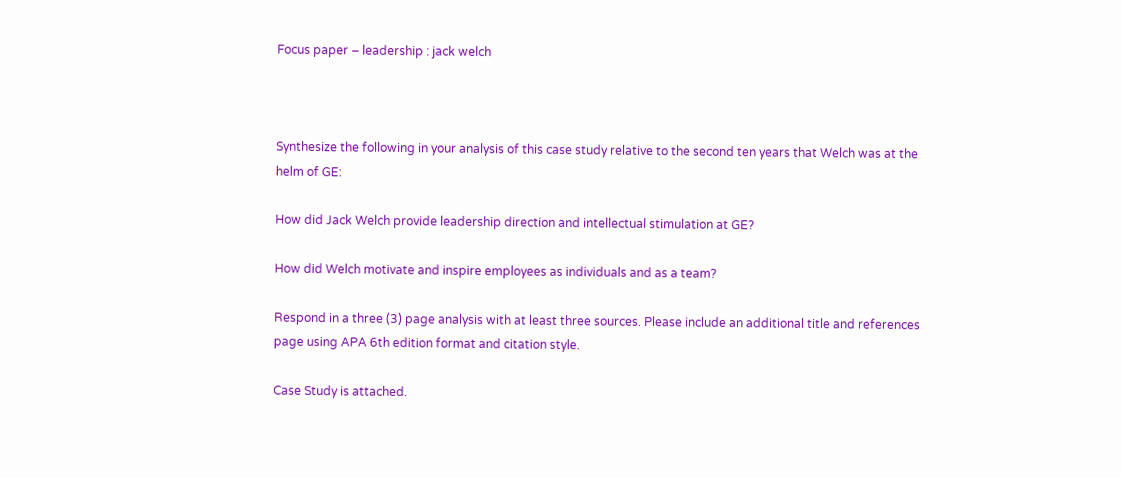Focus paper – leadership : jack welch



Synthesize the following in your analysis of this case study relative to the second ten years that Welch was at the helm of GE:

How did Jack Welch provide leadership direction and intellectual stimulation at GE?

How did Welch motivate and inspire employees as individuals and as a team?

Respond in a three (3) page analysis with at least three sources. Please include an additional title and references page using APA 6th edition format and citation style.

Case Study is attached.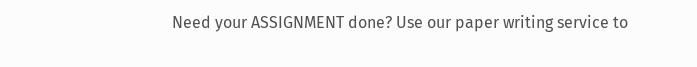Need your ASSIGNMENT done? Use our paper writing service to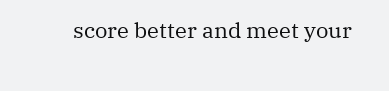score better and meet your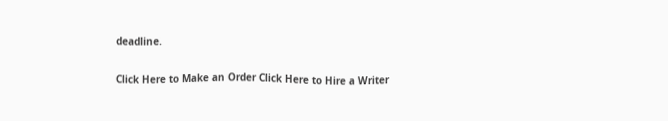deadline.

Click Here to Make an Order Click Here to Hire a Writer